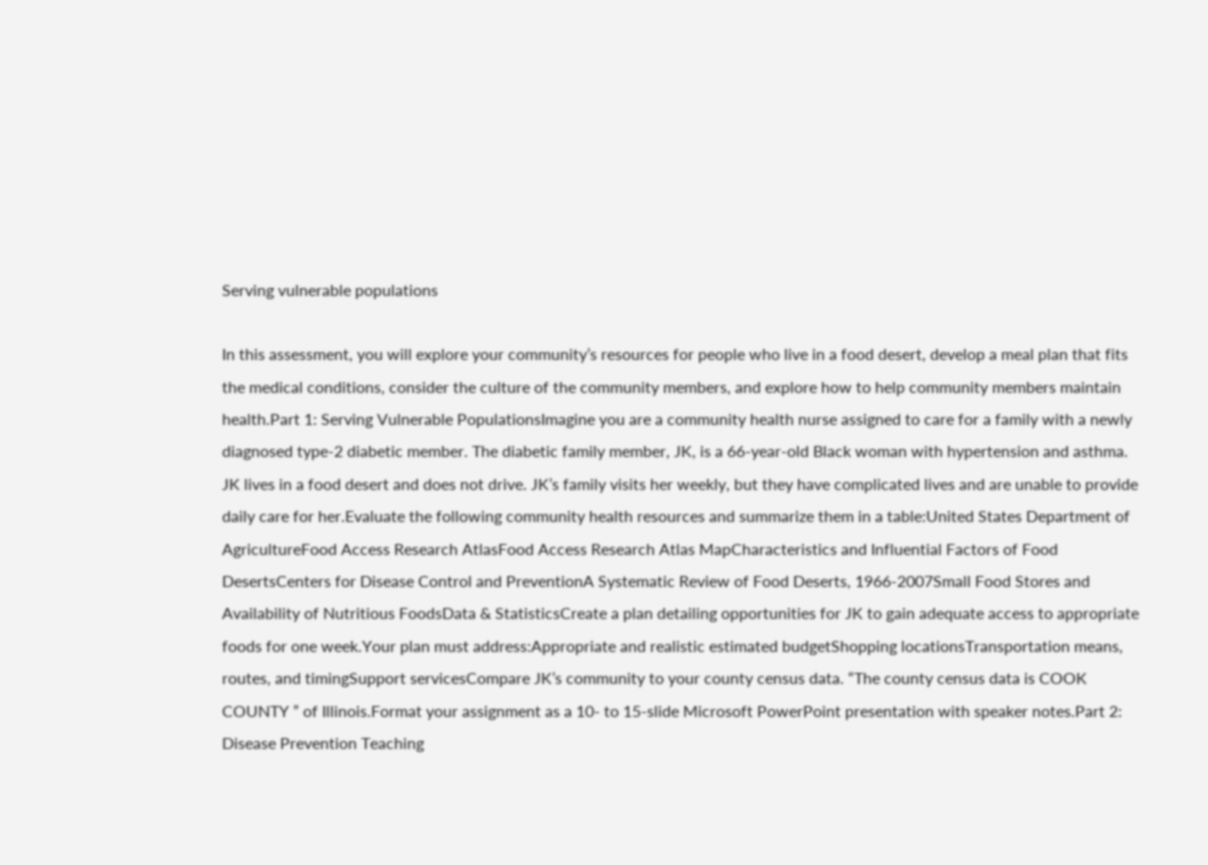Serving vulnerable populations

In this assessment, you will explore your community’s resources for people who live in a food desert, develop a meal plan that fits the medical conditions, consider the culture of the community members, and explore how to help community members maintain health.Part 1: Serving Vulnerable PopulationsImagine you are a community health nurse assigned to care for a family with a newly diagnosed type-2 diabetic member. The diabetic family member, JK, is a 66-year-old Black woman with hypertension and asthma. JK lives in a food desert and does not drive. JK’s family visits her weekly, but they have complicated lives and are unable to provide daily care for her.Evaluate the following community health resources and summarize them in a table:United States Department of AgricultureFood Access Research AtlasFood Access Research Atlas MapCharacteristics and Influential Factors of Food DesertsCenters for Disease Control and PreventionA Systematic Review of Food Deserts, 1966-2007Small Food Stores and Availability of Nutritious FoodsData & StatisticsCreate a plan detailing opportunities for JK to gain adequate access to appropriate foods for one week.Your plan must address:Appropriate and realistic estimated budgetShopping locationsTransportation means, routes, and timingSupport servicesCompare JK’s community to your county census data. “The county census data is COOK COUNTY ” of Illinois.Format your assignment as a 10- to 15-slide Microsoft PowerPoint presentation with speaker notes.Part 2: Disease Prevention Teaching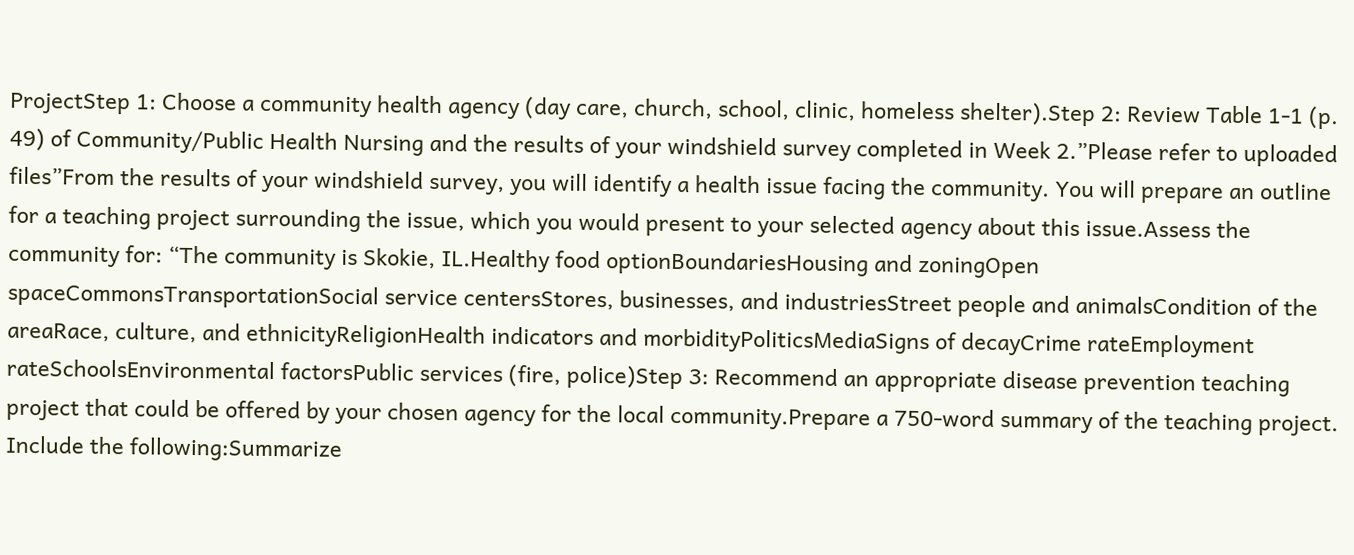ProjectStep 1: Choose a community health agency (day care, church, school, clinic, homeless shelter).Step 2: Review Table 1-1 (p. 49) of Community/Public Health Nursing and the results of your windshield survey completed in Week 2.”Please refer to uploaded files”From the results of your windshield survey, you will identify a health issue facing the community. You will prepare an outline for a teaching project surrounding the issue, which you would present to your selected agency about this issue.Assess the community for: “The community is Skokie, IL.Healthy food optionBoundariesHousing and zoningOpen spaceCommonsTransportationSocial service centersStores, businesses, and industriesStreet people and animalsCondition of the areaRace, culture, and ethnicityReligionHealth indicators and morbidityPoliticsMediaSigns of decayCrime rateEmployment rateSchoolsEnvironmental factorsPublic services (fire, police)Step 3: Recommend an appropriate disease prevention teaching project that could be offered by your chosen agency for the local community.Prepare a 750-word summary of the teaching project. Include the following:Summarize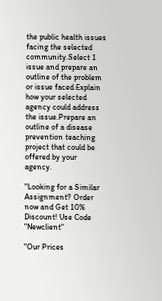the public health issues facing the selected community.Select 1 issue and prepare an outline of the problem or issue faced.Explain how your selected agency could address the issue.Prepare an outline of a disease prevention teaching project that could be offered by your agency.

"Looking for a Similar Assignment? Order now and Get 10% Discount! Use Code "Newclient"

"Our Prices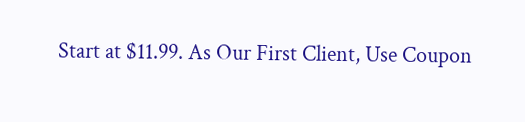Start at $11.99. As Our First Client, Use Coupon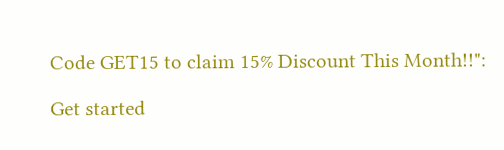Code GET15 to claim 15% Discount This Month!!":

Get started